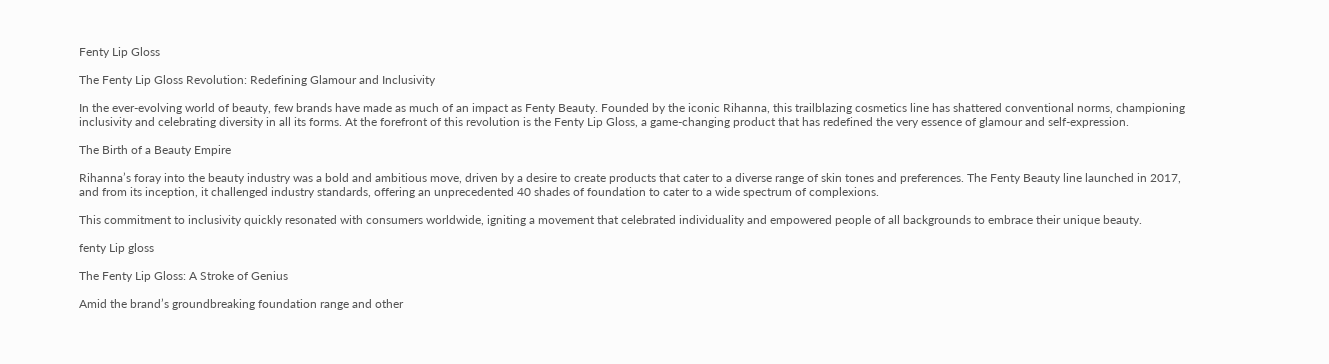Fenty Lip Gloss

The Fenty Lip Gloss Revolution: Redefining Glamour and Inclusivity

In the ever-evolving world of beauty, few brands have made as much of an impact as Fenty Beauty. Founded by the iconic Rihanna, this trailblazing cosmetics line has shattered conventional norms, championing inclusivity and celebrating diversity in all its forms. At the forefront of this revolution is the Fenty Lip Gloss, a game-changing product that has redefined the very essence of glamour and self-expression.

The Birth of a Beauty Empire

Rihanna’s foray into the beauty industry was a bold and ambitious move, driven by a desire to create products that cater to a diverse range of skin tones and preferences. The Fenty Beauty line launched in 2017, and from its inception, it challenged industry standards, offering an unprecedented 40 shades of foundation to cater to a wide spectrum of complexions.

This commitment to inclusivity quickly resonated with consumers worldwide, igniting a movement that celebrated individuality and empowered people of all backgrounds to embrace their unique beauty.

fenty Lip gloss

The Fenty Lip Gloss: A Stroke of Genius

Amid the brand’s groundbreaking foundation range and other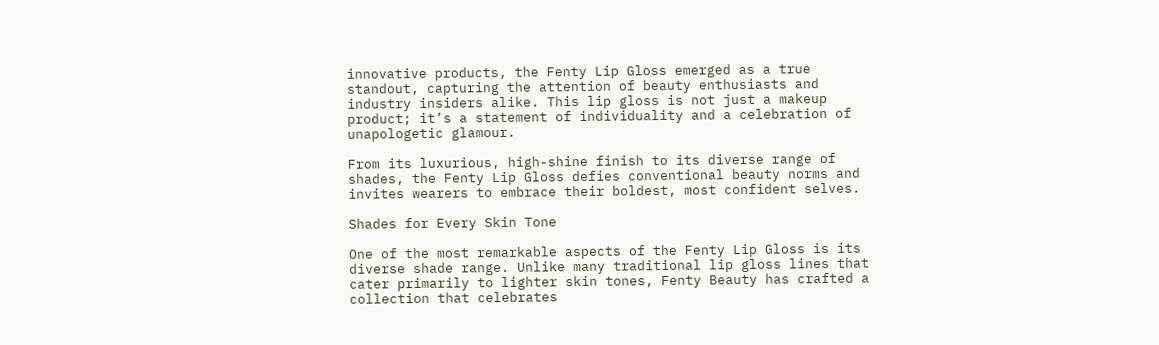innovative products, the Fenty Lip Gloss emerged as a true standout, capturing the attention of beauty enthusiasts and industry insiders alike. This lip gloss is not just a makeup product; it’s a statement of individuality and a celebration of unapologetic glamour.

From its luxurious, high-shine finish to its diverse range of shades, the Fenty Lip Gloss defies conventional beauty norms and invites wearers to embrace their boldest, most confident selves.

Shades for Every Skin Tone

One of the most remarkable aspects of the Fenty Lip Gloss is its diverse shade range. Unlike many traditional lip gloss lines that cater primarily to lighter skin tones, Fenty Beauty has crafted a collection that celebrates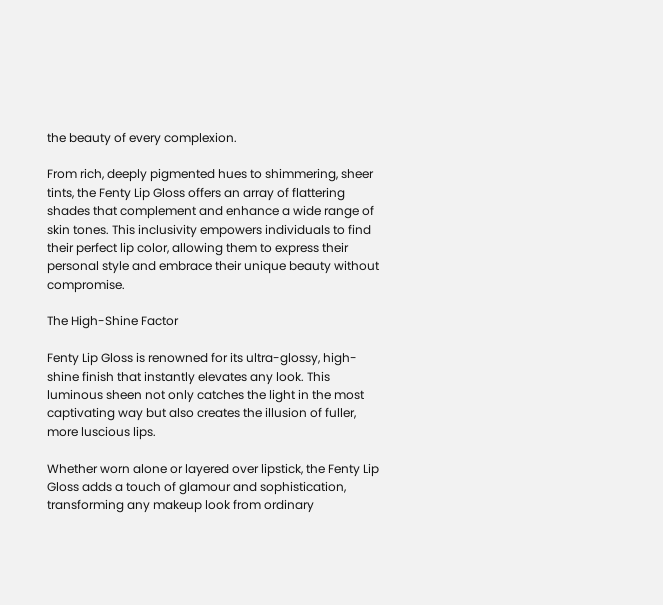the beauty of every complexion.

From rich, deeply pigmented hues to shimmering, sheer tints, the Fenty Lip Gloss offers an array of flattering shades that complement and enhance a wide range of skin tones. This inclusivity empowers individuals to find their perfect lip color, allowing them to express their personal style and embrace their unique beauty without compromise.

The High-Shine Factor

Fenty Lip Gloss is renowned for its ultra-glossy, high-shine finish that instantly elevates any look. This luminous sheen not only catches the light in the most captivating way but also creates the illusion of fuller, more luscious lips.

Whether worn alone or layered over lipstick, the Fenty Lip Gloss adds a touch of glamour and sophistication, transforming any makeup look from ordinary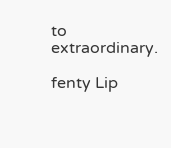to extraordinary.

fenty Lip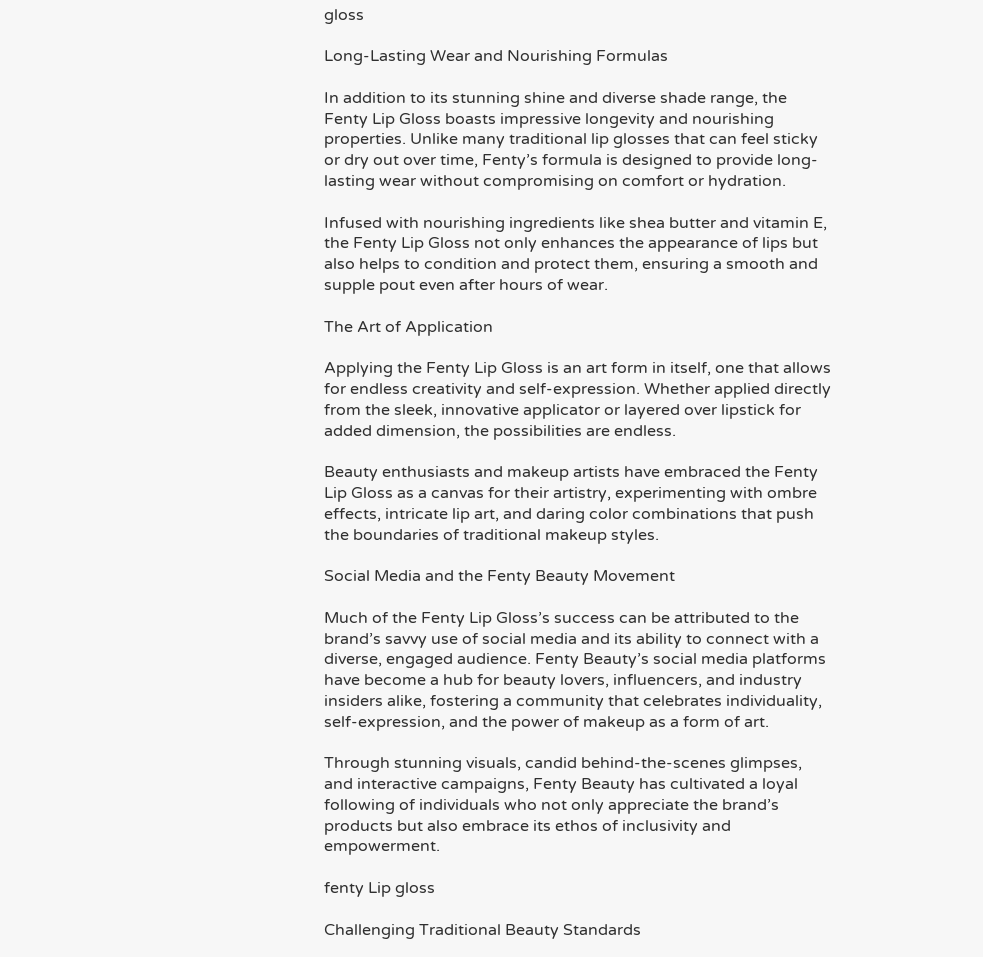gloss

Long-Lasting Wear and Nourishing Formulas

In addition to its stunning shine and diverse shade range, the Fenty Lip Gloss boasts impressive longevity and nourishing properties. Unlike many traditional lip glosses that can feel sticky or dry out over time, Fenty’s formula is designed to provide long-lasting wear without compromising on comfort or hydration.

Infused with nourishing ingredients like shea butter and vitamin E, the Fenty Lip Gloss not only enhances the appearance of lips but also helps to condition and protect them, ensuring a smooth and supple pout even after hours of wear.

The Art of Application

Applying the Fenty Lip Gloss is an art form in itself, one that allows for endless creativity and self-expression. Whether applied directly from the sleek, innovative applicator or layered over lipstick for added dimension, the possibilities are endless.

Beauty enthusiasts and makeup artists have embraced the Fenty Lip Gloss as a canvas for their artistry, experimenting with ombre effects, intricate lip art, and daring color combinations that push the boundaries of traditional makeup styles.

Social Media and the Fenty Beauty Movement

Much of the Fenty Lip Gloss’s success can be attributed to the brand’s savvy use of social media and its ability to connect with a diverse, engaged audience. Fenty Beauty’s social media platforms have become a hub for beauty lovers, influencers, and industry insiders alike, fostering a community that celebrates individuality, self-expression, and the power of makeup as a form of art.

Through stunning visuals, candid behind-the-scenes glimpses, and interactive campaigns, Fenty Beauty has cultivated a loyal following of individuals who not only appreciate the brand’s products but also embrace its ethos of inclusivity and empowerment.

fenty Lip gloss

Challenging Traditional Beauty Standards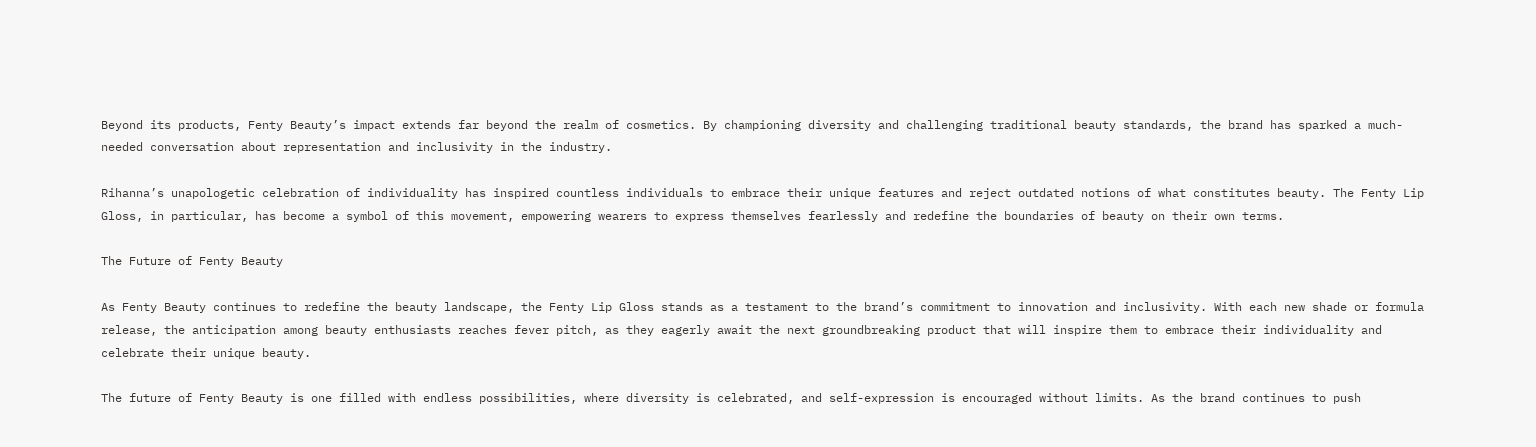Beyond its products, Fenty Beauty’s impact extends far beyond the realm of cosmetics. By championing diversity and challenging traditional beauty standards, the brand has sparked a much-needed conversation about representation and inclusivity in the industry.

Rihanna’s unapologetic celebration of individuality has inspired countless individuals to embrace their unique features and reject outdated notions of what constitutes beauty. The Fenty Lip Gloss, in particular, has become a symbol of this movement, empowering wearers to express themselves fearlessly and redefine the boundaries of beauty on their own terms.

The Future of Fenty Beauty

As Fenty Beauty continues to redefine the beauty landscape, the Fenty Lip Gloss stands as a testament to the brand’s commitment to innovation and inclusivity. With each new shade or formula release, the anticipation among beauty enthusiasts reaches fever pitch, as they eagerly await the next groundbreaking product that will inspire them to embrace their individuality and celebrate their unique beauty.

The future of Fenty Beauty is one filled with endless possibilities, where diversity is celebrated, and self-expression is encouraged without limits. As the brand continues to push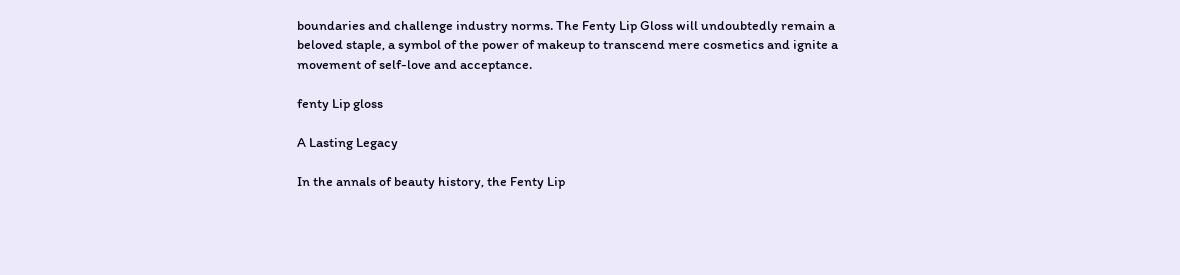boundaries and challenge industry norms. The Fenty Lip Gloss will undoubtedly remain a beloved staple, a symbol of the power of makeup to transcend mere cosmetics and ignite a movement of self-love and acceptance.

fenty Lip gloss

A Lasting Legacy

In the annals of beauty history, the Fenty Lip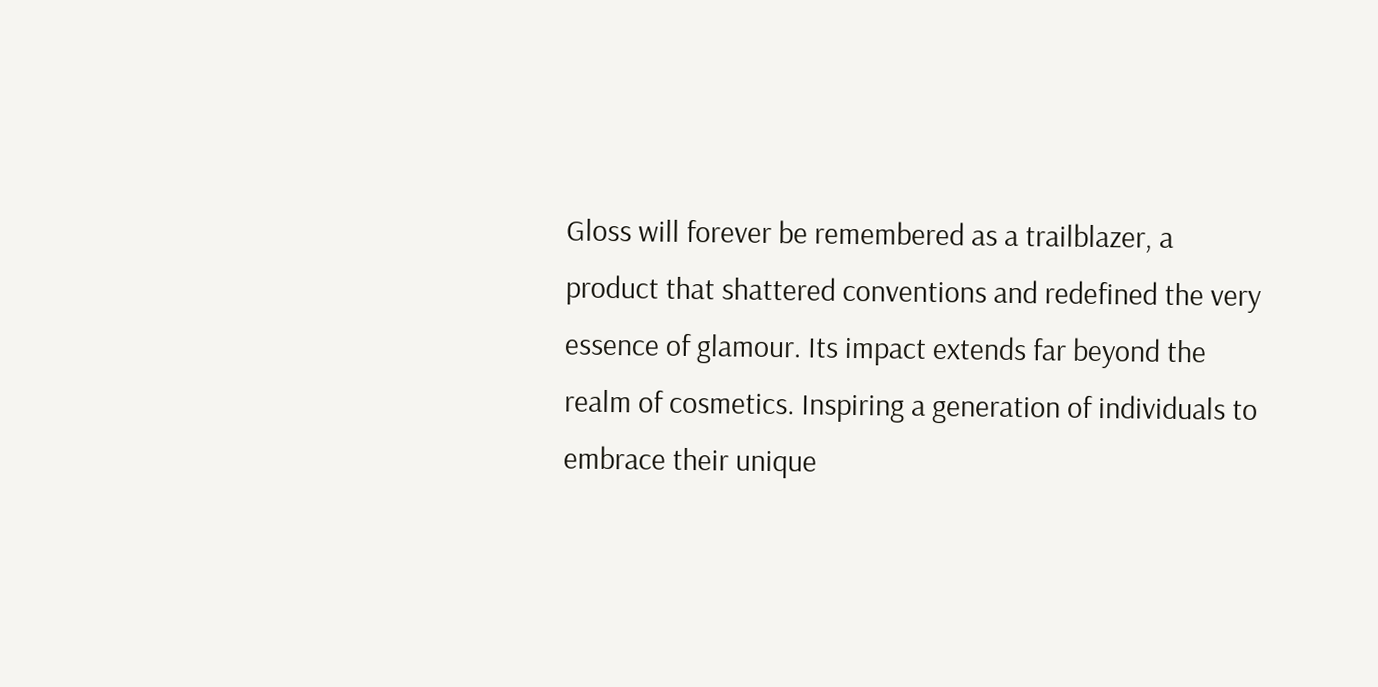Gloss will forever be remembered as a trailblazer, a product that shattered conventions and redefined the very essence of glamour. Its impact extends far beyond the realm of cosmetics. Inspiring a generation of individuals to embrace their unique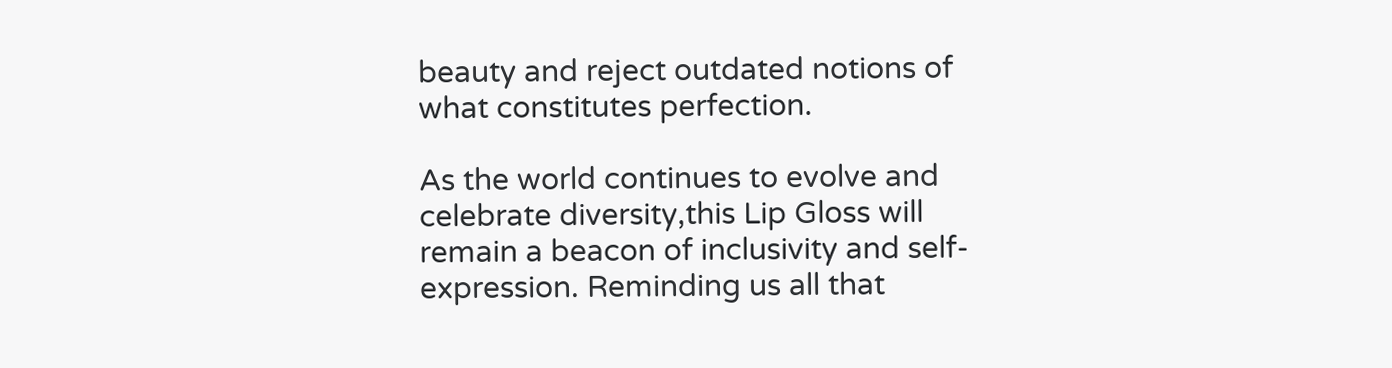beauty and reject outdated notions of what constitutes perfection.

As the world continues to evolve and celebrate diversity,this Lip Gloss will remain a beacon of inclusivity and self-expression. Reminding us all that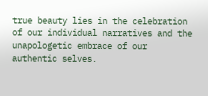true beauty lies in the celebration of our individual narratives and the unapologetic embrace of our authentic selves.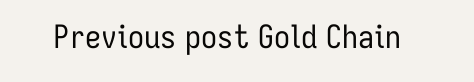Previous post Gold Chain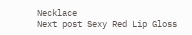Necklace
Next post Sexy Red Lip Gloss